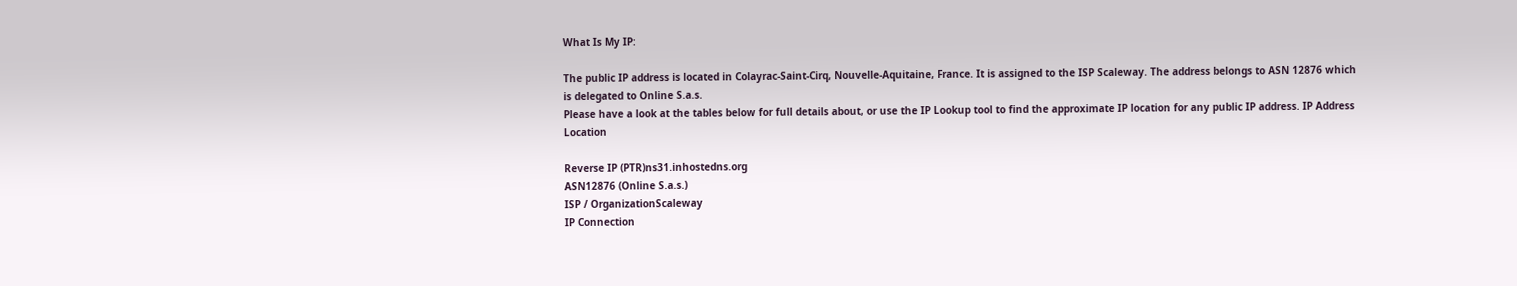What Is My IP:

The public IP address is located in Colayrac-Saint-Cirq, Nouvelle-Aquitaine, France. It is assigned to the ISP Scaleway. The address belongs to ASN 12876 which is delegated to Online S.a.s.
Please have a look at the tables below for full details about, or use the IP Lookup tool to find the approximate IP location for any public IP address. IP Address Location

Reverse IP (PTR)ns31.inhostedns.org
ASN12876 (Online S.a.s.)
ISP / OrganizationScaleway
IP Connection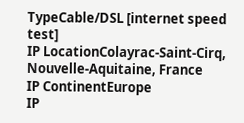TypeCable/DSL [internet speed test]
IP LocationColayrac-Saint-Cirq, Nouvelle-Aquitaine, France
IP ContinentEurope
IP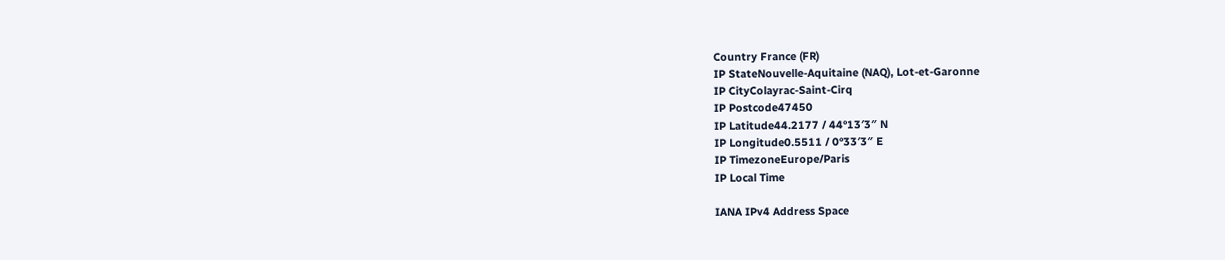Country France (FR)
IP StateNouvelle-Aquitaine (NAQ), Lot-et-Garonne
IP CityColayrac-Saint-Cirq
IP Postcode47450
IP Latitude44.2177 / 44°13′3″ N
IP Longitude0.5511 / 0°33′3″ E
IP TimezoneEurope/Paris
IP Local Time

IANA IPv4 Address Space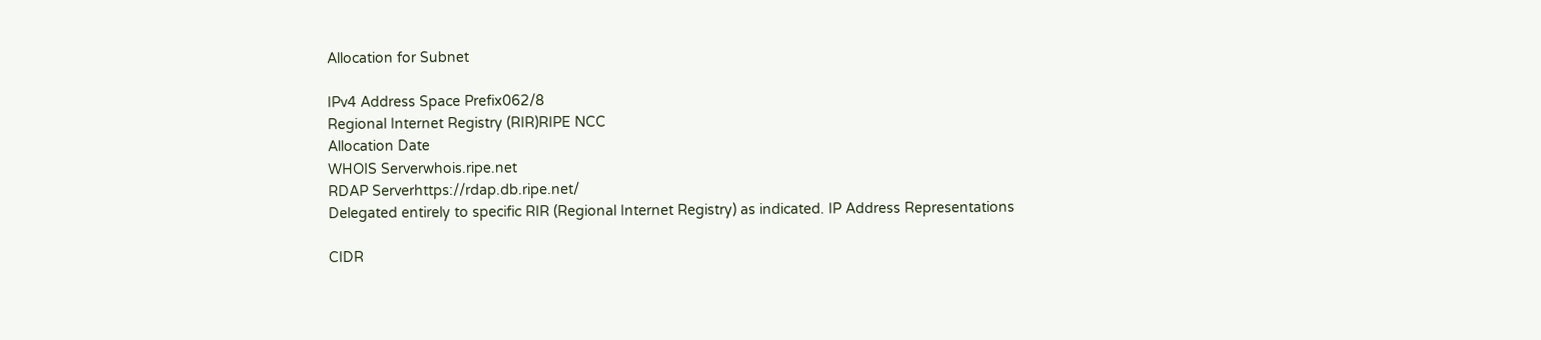Allocation for Subnet

IPv4 Address Space Prefix062/8
Regional Internet Registry (RIR)RIPE NCC
Allocation Date
WHOIS Serverwhois.ripe.net
RDAP Serverhttps://rdap.db.ripe.net/
Delegated entirely to specific RIR (Regional Internet Registry) as indicated. IP Address Representations

CIDR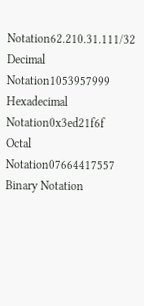Notation62.210.31.111/32
Decimal Notation1053957999
Hexadecimal Notation0x3ed21f6f
Octal Notation07664417557
Binary Notation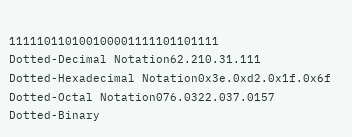111110110100100001111101101111
Dotted-Decimal Notation62.210.31.111
Dotted-Hexadecimal Notation0x3e.0xd2.0x1f.0x6f
Dotted-Octal Notation076.0322.037.0157
Dotted-Binary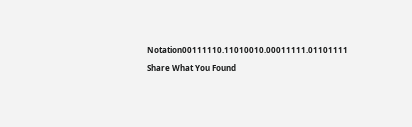Notation00111110.11010010.00011111.01101111

Share What You Found